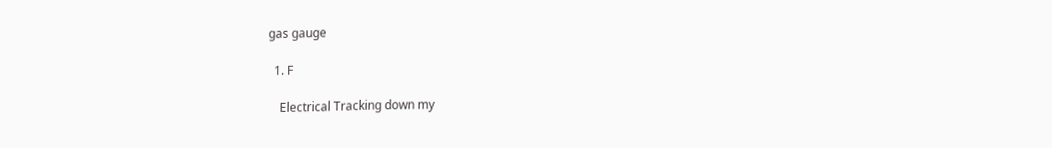gas gauge

  1. F

    Electrical Tracking down my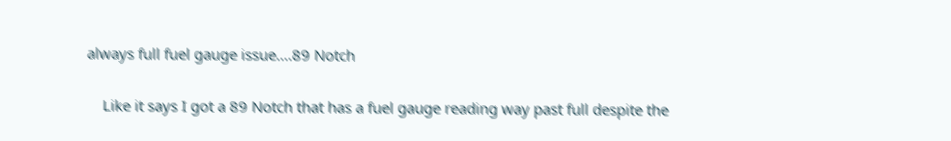always full fuel gauge issue....89 Notch

    Like it says I got a 89 Notch that has a fuel gauge reading way past full despite the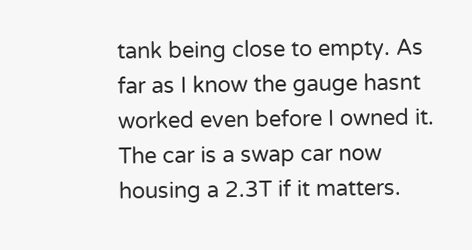tank being close to empty. As far as I know the gauge hasnt worked even before I owned it. The car is a swap car now housing a 2.3T if it matters.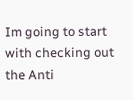Im going to start with checking out the Anti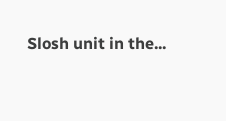Slosh unit in the...